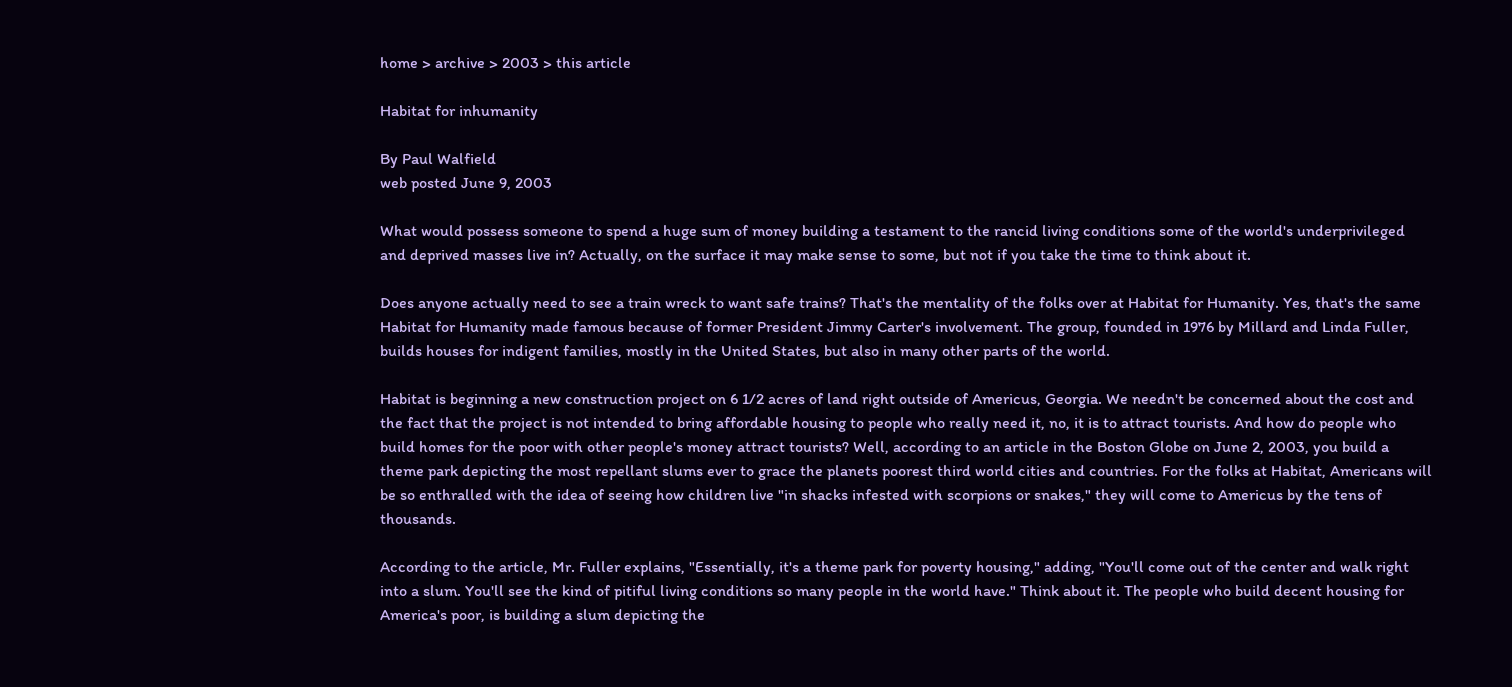home > archive > 2003 > this article

Habitat for inhumanity

By Paul Walfield
web posted June 9, 2003

What would possess someone to spend a huge sum of money building a testament to the rancid living conditions some of the world's underprivileged and deprived masses live in? Actually, on the surface it may make sense to some, but not if you take the time to think about it.

Does anyone actually need to see a train wreck to want safe trains? That's the mentality of the folks over at Habitat for Humanity. Yes, that's the same Habitat for Humanity made famous because of former President Jimmy Carter's involvement. The group, founded in 1976 by Millard and Linda Fuller, builds houses for indigent families, mostly in the United States, but also in many other parts of the world.

Habitat is beginning a new construction project on 6 1/2 acres of land right outside of Americus, Georgia. We needn't be concerned about the cost and the fact that the project is not intended to bring affordable housing to people who really need it, no, it is to attract tourists. And how do people who build homes for the poor with other people's money attract tourists? Well, according to an article in the Boston Globe on June 2, 2003, you build a theme park depicting the most repellant slums ever to grace the planets poorest third world cities and countries. For the folks at Habitat, Americans will be so enthralled with the idea of seeing how children live "in shacks infested with scorpions or snakes," they will come to Americus by the tens of thousands.

According to the article, Mr. Fuller explains, "Essentially, it's a theme park for poverty housing," adding, "You'll come out of the center and walk right into a slum. You'll see the kind of pitiful living conditions so many people in the world have." Think about it. The people who build decent housing for America's poor, is building a slum depicting the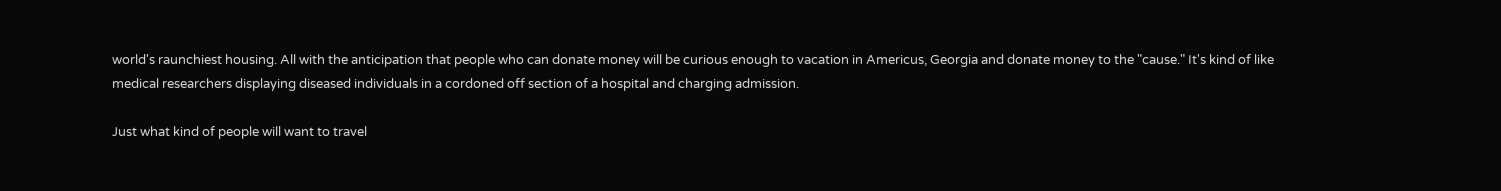world's raunchiest housing. All with the anticipation that people who can donate money will be curious enough to vacation in Americus, Georgia and donate money to the "cause." It's kind of like medical researchers displaying diseased individuals in a cordoned off section of a hospital and charging admission.

Just what kind of people will want to travel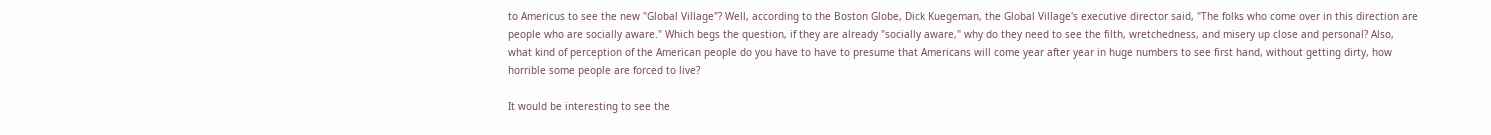to Americus to see the new "Global Village"? Well, according to the Boston Globe, Dick Kuegeman, the Global Village's executive director said, "The folks who come over in this direction are people who are socially aware." Which begs the question, if they are already "socially aware," why do they need to see the filth, wretchedness, and misery up close and personal? Also, what kind of perception of the American people do you have to have to presume that Americans will come year after year in huge numbers to see first hand, without getting dirty, how horrible some people are forced to live?

It would be interesting to see the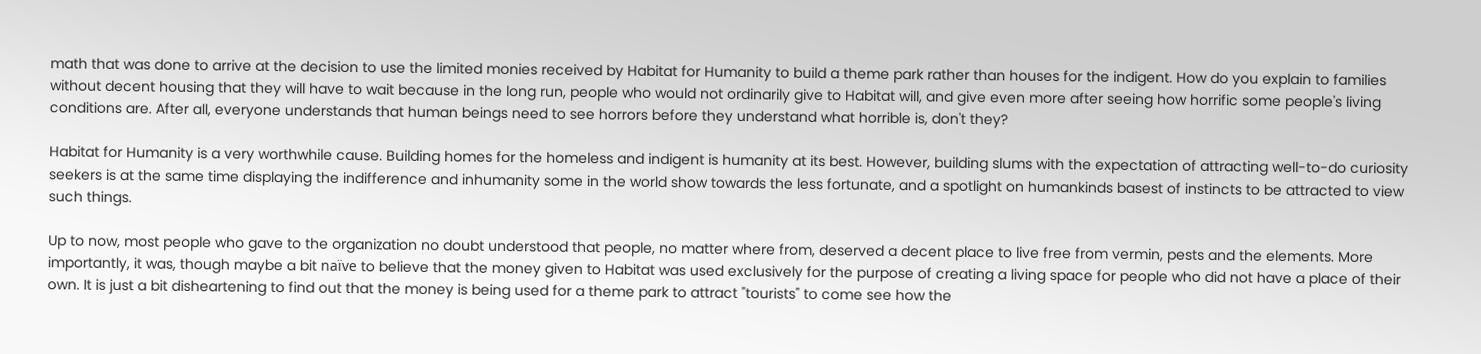math that was done to arrive at the decision to use the limited monies received by Habitat for Humanity to build a theme park rather than houses for the indigent. How do you explain to families without decent housing that they will have to wait because in the long run, people who would not ordinarily give to Habitat will, and give even more after seeing how horrific some people's living conditions are. After all, everyone understands that human beings need to see horrors before they understand what horrible is, don't they?

Habitat for Humanity is a very worthwhile cause. Building homes for the homeless and indigent is humanity at its best. However, building slums with the expectation of attracting well-to-do curiosity seekers is at the same time displaying the indifference and inhumanity some in the world show towards the less fortunate, and a spotlight on humankinds basest of instincts to be attracted to view such things.

Up to now, most people who gave to the organization no doubt understood that people, no matter where from, deserved a decent place to live free from vermin, pests and the elements. More importantly, it was, though maybe a bit naïve to believe that the money given to Habitat was used exclusively for the purpose of creating a living space for people who did not have a place of their own. It is just a bit disheartening to find out that the money is being used for a theme park to attract "tourists" to come see how the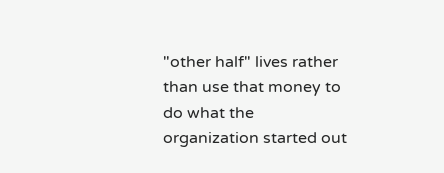"other half" lives rather than use that money to do what the organization started out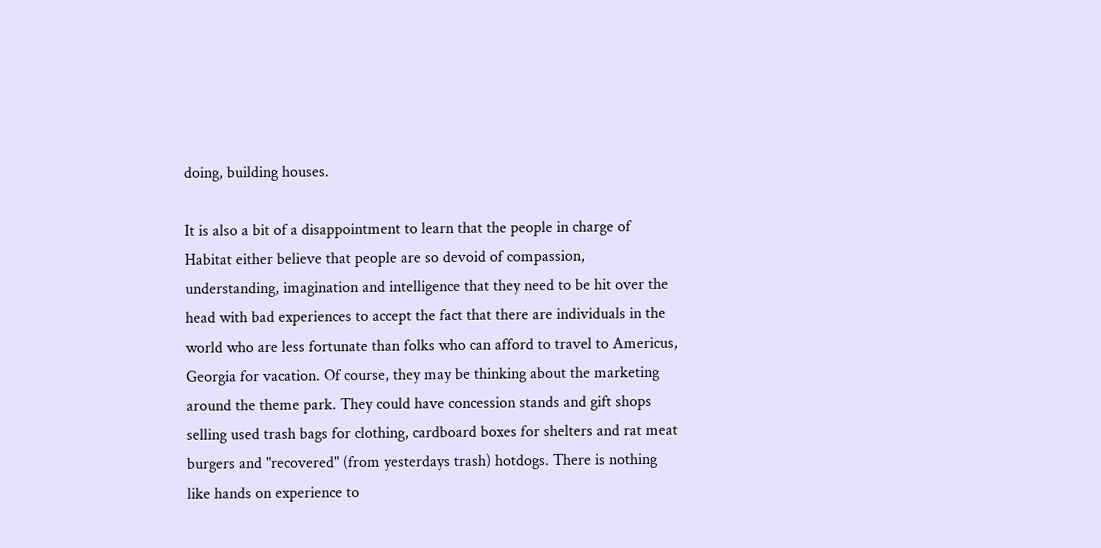doing, building houses.

It is also a bit of a disappointment to learn that the people in charge of Habitat either believe that people are so devoid of compassion, understanding, imagination and intelligence that they need to be hit over the head with bad experiences to accept the fact that there are individuals in the world who are less fortunate than folks who can afford to travel to Americus, Georgia for vacation. Of course, they may be thinking about the marketing around the theme park. They could have concession stands and gift shops selling used trash bags for clothing, cardboard boxes for shelters and rat meat burgers and "recovered" (from yesterdays trash) hotdogs. There is nothing like hands on experience to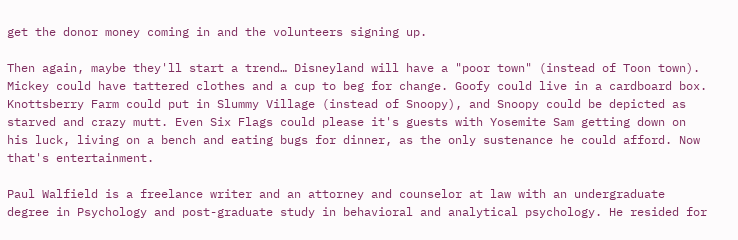get the donor money coming in and the volunteers signing up.

Then again, maybe they'll start a trend… Disneyland will have a "poor town" (instead of Toon town). Mickey could have tattered clothes and a cup to beg for change. Goofy could live in a cardboard box. Knottsberry Farm could put in Slummy Village (instead of Snoopy), and Snoopy could be depicted as starved and crazy mutt. Even Six Flags could please it's guests with Yosemite Sam getting down on his luck, living on a bench and eating bugs for dinner, as the only sustenance he could afford. Now that's entertainment.

Paul Walfield is a freelance writer and an attorney and counselor at law with an undergraduate degree in Psychology and post-graduate study in behavioral and analytical psychology. He resided for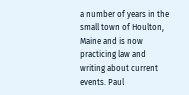a number of years in the small town of Houlton, Maine and is now practicing law and writing about current events. Paul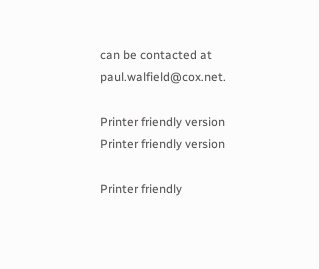can be contacted at paul.walfield@cox.net.

Printer friendly version
Printer friendly version

Printer friendly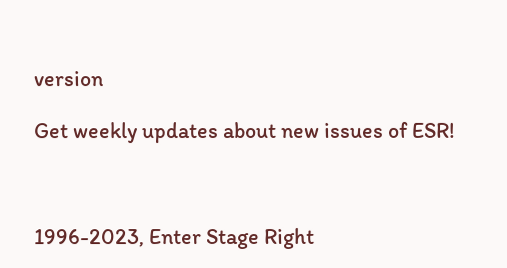version

Get weekly updates about new issues of ESR!



1996-2023, Enter Stage Right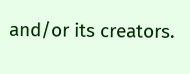and/or its creators.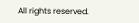All rights reserved.